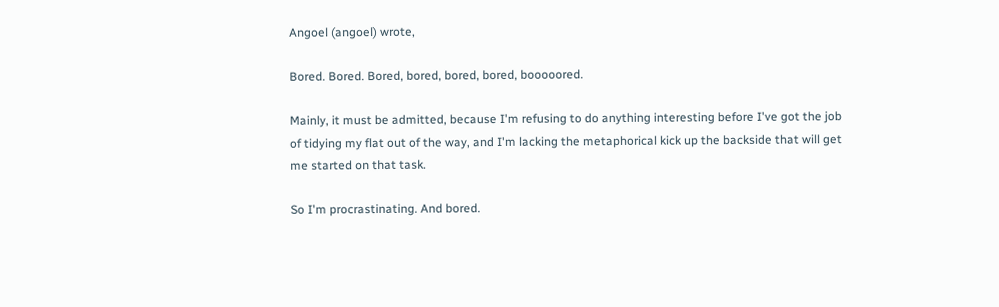Angoel (angoel) wrote,

Bored. Bored. Bored, bored, bored, bored, booooored.

Mainly, it must be admitted, because I'm refusing to do anything interesting before I've got the job of tidying my flat out of the way, and I'm lacking the metaphorical kick up the backside that will get me started on that task.

So I'm procrastinating. And bored.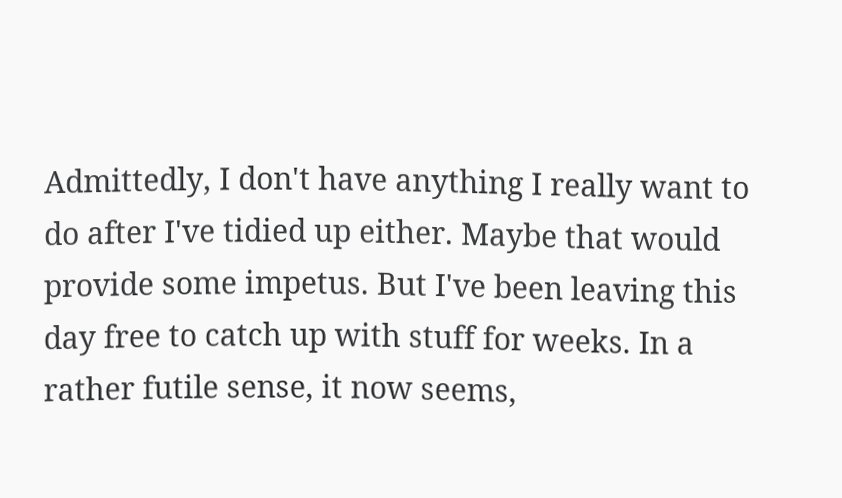Admittedly, I don't have anything I really want to do after I've tidied up either. Maybe that would provide some impetus. But I've been leaving this day free to catch up with stuff for weeks. In a rather futile sense, it now seems,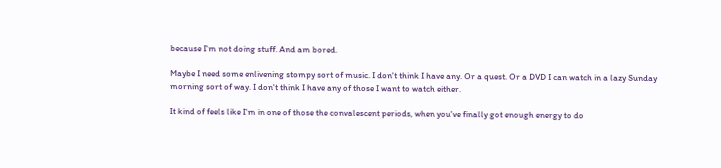because I'm not doing stuff. And am bored.

Maybe I need some enlivening stompy sort of music. I don't think I have any. Or a quest. Or a DVD I can watch in a lazy Sunday morning sort of way. I don't think I have any of those I want to watch either.

It kind of feels like I'm in one of those the convalescent periods, when you've finally got enough energy to do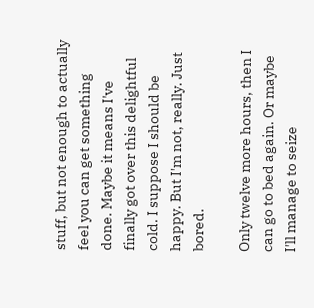stuff, but not enough to actually feel you can get something done. Maybe it means I've finally got over this delightful cold. I suppose I should be happy. But I'm not, really. Just bored.

Only twelve more hours, then I can go to bed again. Or maybe I'll manage to seize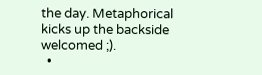the day. Metaphorical kicks up the backside welcomed ;).
  •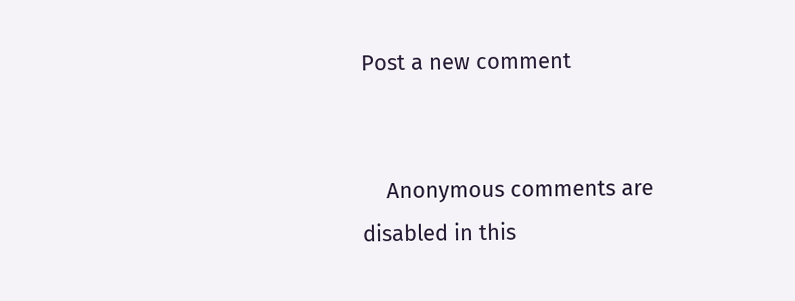Post a new comment


    Anonymous comments are disabled in this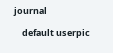journal

    default userpic